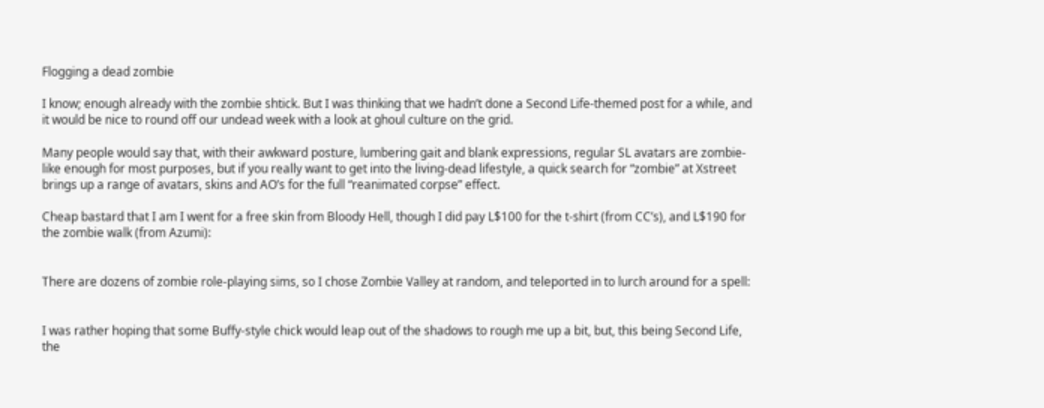Flogging a dead zombie

I know; enough already with the zombie shtick. But I was thinking that we hadn’t done a Second Life-themed post for a while, and it would be nice to round off our undead week with a look at ghoul culture on the grid.

Many people would say that, with their awkward posture, lumbering gait and blank expressions, regular SL avatars are zombie-like enough for most purposes, but if you really want to get into the living-dead lifestyle, a quick search for “zombie” at Xstreet brings up a range of avatars, skins and AO’s for the full “reanimated corpse” effect.

Cheap bastard that I am I went for a free skin from Bloody Hell, though I did pay L$100 for the t-shirt (from CC’s), and L$190 for the zombie walk (from Azumi):


There are dozens of zombie role-playing sims, so I chose Zombie Valley at random, and teleported in to lurch around for a spell:


I was rather hoping that some Buffy-style chick would leap out of the shadows to rough me up a bit, but, this being Second Life, the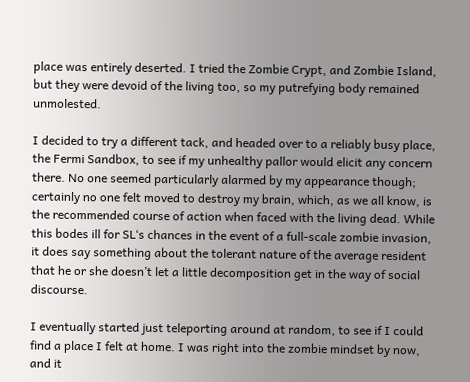place was entirely deserted. I tried the Zombie Crypt, and Zombie Island, but they were devoid of the living too, so my putrefying body remained unmolested.

I decided to try a different tack, and headed over to a reliably busy place, the Fermi Sandbox, to see if my unhealthy pallor would elicit any concern there. No one seemed particularly alarmed by my appearance though; certainly no one felt moved to destroy my brain, which, as we all know, is the recommended course of action when faced with the living dead. While this bodes ill for SL‘s chances in the event of a full-scale zombie invasion, it does say something about the tolerant nature of the average resident that he or she doesn’t let a little decomposition get in the way of social discourse.

I eventually started just teleporting around at random, to see if I could find a place I felt at home. I was right into the zombie mindset by now, and it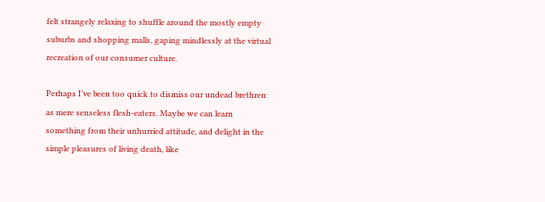felt strangely relaxing to shuffle around the mostly empty suburbs and shopping malls, gaping mindlessly at the virtual recreation of our consumer culture.

Perhaps I’ve been too quick to dismiss our undead brethren as mere senseless flesh-eaters. Maybe we can learn something from their unhurried attitude, and delight in the simple pleasures of living death, like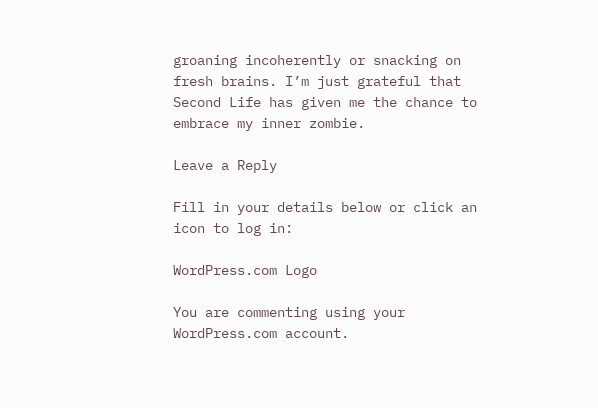groaning incoherently or snacking on fresh brains. I’m just grateful that Second Life has given me the chance to embrace my inner zombie.

Leave a Reply

Fill in your details below or click an icon to log in:

WordPress.com Logo

You are commenting using your WordPress.com account.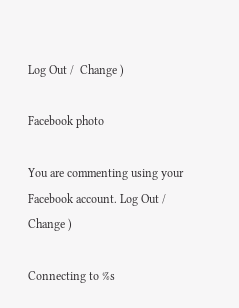Log Out /  Change )

Facebook photo

You are commenting using your Facebook account. Log Out /  Change )

Connecting to %s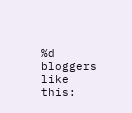%d bloggers like this: